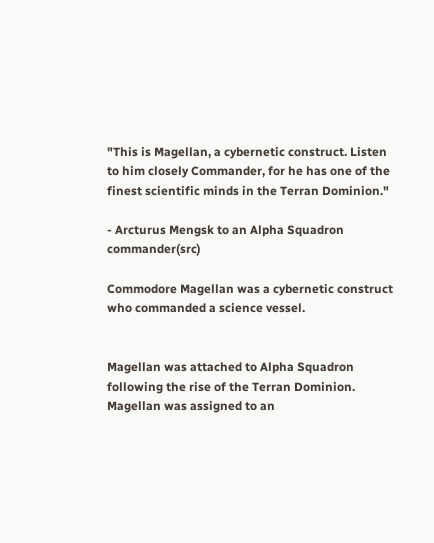"This is Magellan, a cybernetic construct. Listen to him closely Commander, for he has one of the finest scientific minds in the Terran Dominion."

- Arcturus Mengsk to an Alpha Squadron commander(src)

Commodore Magellan was a cybernetic construct who commanded a science vessel.


Magellan was attached to Alpha Squadron following the rise of the Terran Dominion. Magellan was assigned to an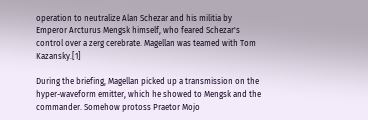operation to neutralize Alan Schezar and his militia by Emperor Arcturus Mengsk himself, who feared Schezar's control over a zerg cerebrate. Magellan was teamed with Tom Kazansky.[1]

During the briefing, Magellan picked up a transmission on the hyper-waveform emitter, which he showed to Mengsk and the commander. Somehow protoss Praetor Mojo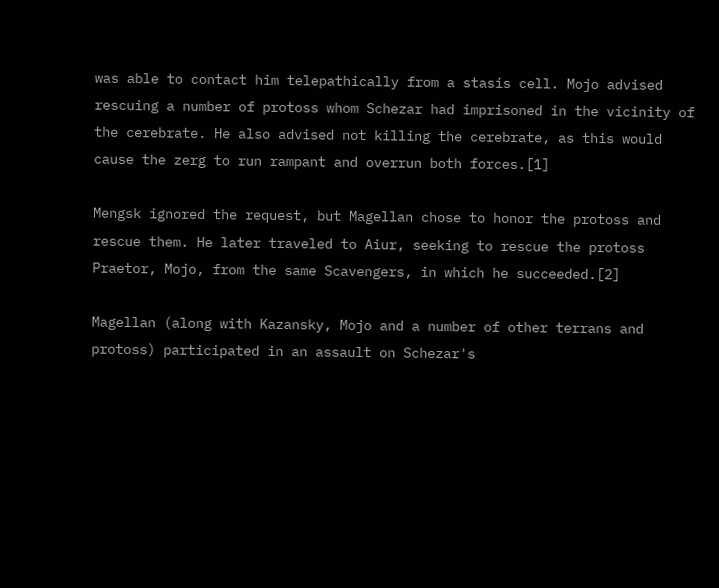was able to contact him telepathically from a stasis cell. Mojo advised rescuing a number of protoss whom Schezar had imprisoned in the vicinity of the cerebrate. He also advised not killing the cerebrate, as this would cause the zerg to run rampant and overrun both forces.[1]

Mengsk ignored the request, but Magellan chose to honor the protoss and rescue them. He later traveled to Aiur, seeking to rescue the protoss Praetor, Mojo, from the same Scavengers, in which he succeeded.[2]

Magellan (along with Kazansky, Mojo and a number of other terrans and protoss) participated in an assault on Schezar's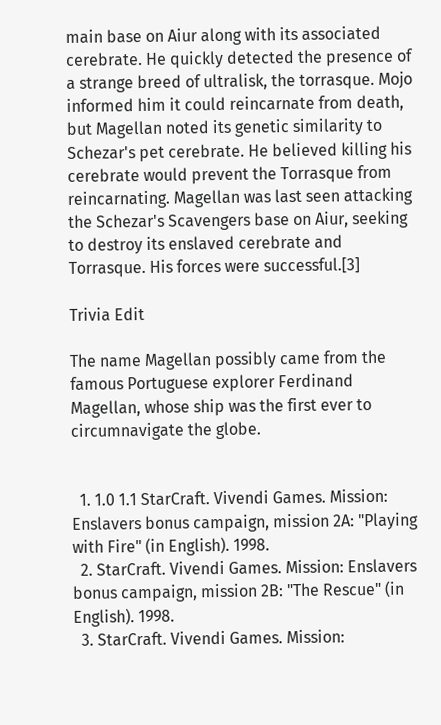main base on Aiur along with its associated cerebrate. He quickly detected the presence of a strange breed of ultralisk, the torrasque. Mojo informed him it could reincarnate from death, but Magellan noted its genetic similarity to Schezar's pet cerebrate. He believed killing his cerebrate would prevent the Torrasque from reincarnating. Magellan was last seen attacking the Schezar's Scavengers base on Aiur, seeking to destroy its enslaved cerebrate and Torrasque. His forces were successful.[3]

Trivia Edit

The name Magellan possibly came from the famous Portuguese explorer Ferdinand Magellan, whose ship was the first ever to circumnavigate the globe.


  1. 1.0 1.1 StarCraft. Vivendi Games. Mission: Enslavers bonus campaign, mission 2A: "Playing with Fire" (in English). 1998.
  2. StarCraft. Vivendi Games. Mission: Enslavers bonus campaign, mission 2B: "The Rescue" (in English). 1998.
  3. StarCraft. Vivendi Games. Mission: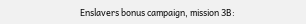Enslavers bonus campaign, mission 3B: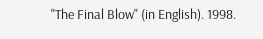"The Final Blow" (in English). 1998.